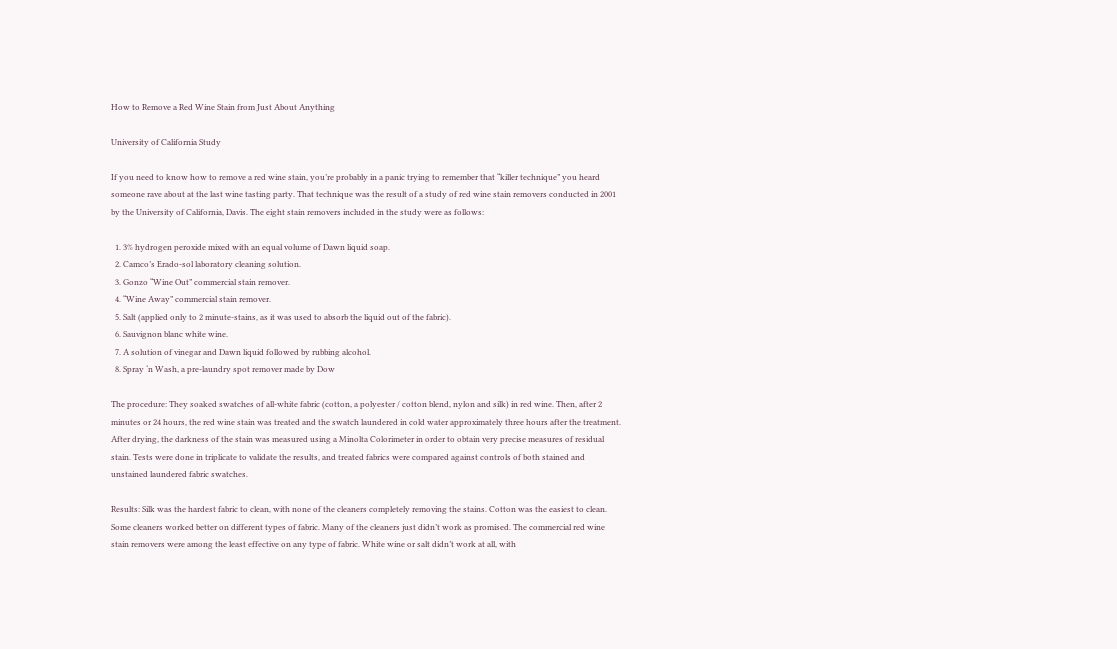How to Remove a Red Wine Stain from Just About Anything

University of California Study

If you need to know how to remove a red wine stain, you’re probably in a panic trying to remember that “killer technique” you heard someone rave about at the last wine tasting party. That technique was the result of a study of red wine stain removers conducted in 2001 by the University of California, Davis. The eight stain removers included in the study were as follows:

  1. 3% hydrogen peroxide mixed with an equal volume of Dawn liquid soap.
  2. Camco’s Erado-sol laboratory cleaning solution.
  3. Gonzo “Wine Out” commercial stain remover.
  4. “Wine Away” commercial stain remover.
  5. Salt (applied only to 2 minute-stains, as it was used to absorb the liquid out of the fabric).
  6. Sauvignon blanc white wine.
  7. A solution of vinegar and Dawn liquid followed by rubbing alcohol.
  8. Spray ‘n Wash, a pre-laundry spot remover made by Dow

The procedure: They soaked swatches of all-white fabric (cotton, a polyester / cotton blend, nylon and silk) in red wine. Then, after 2 minutes or 24 hours, the red wine stain was treated and the swatch laundered in cold water approximately three hours after the treatment. After drying, the darkness of the stain was measured using a Minolta Colorimeter in order to obtain very precise measures of residual stain. Tests were done in triplicate to validate the results, and treated fabrics were compared against controls of both stained and unstained laundered fabric swatches.

Results: Silk was the hardest fabric to clean, with none of the cleaners completely removing the stains. Cotton was the easiest to clean. Some cleaners worked better on different types of fabric. Many of the cleaners just didn’t work as promised. The commercial red wine stain removers were among the least effective on any type of fabric. White wine or salt didn’t work at all, with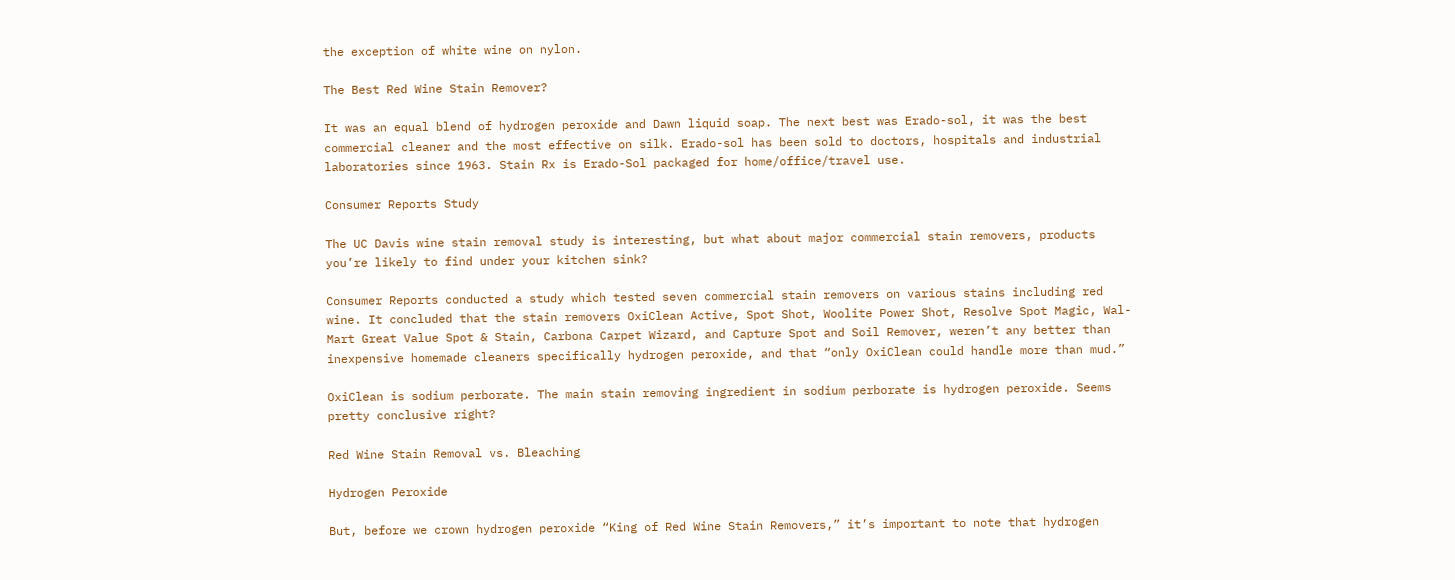the exception of white wine on nylon.

The Best Red Wine Stain Remover?

It was an equal blend of hydrogen peroxide and Dawn liquid soap. The next best was Erado-sol, it was the best commercial cleaner and the most effective on silk. Erado-sol has been sold to doctors, hospitals and industrial laboratories since 1963. Stain Rx is Erado-Sol packaged for home/office/travel use.

Consumer Reports Study

The UC Davis wine stain removal study is interesting, but what about major commercial stain removers, products you’re likely to find under your kitchen sink?

Consumer Reports conducted a study which tested seven commercial stain removers on various stains including red wine. It concluded that the stain removers OxiClean Active, Spot Shot, Woolite Power Shot, Resolve Spot Magic, Wal-Mart Great Value Spot & Stain, Carbona Carpet Wizard, and Capture Spot and Soil Remover, weren’t any better than inexpensive homemade cleaners specifically hydrogen peroxide, and that “only OxiClean could handle more than mud.”

OxiClean is sodium perborate. The main stain removing ingredient in sodium perborate is hydrogen peroxide. Seems pretty conclusive right?

Red Wine Stain Removal vs. Bleaching

Hydrogen Peroxide

But, before we crown hydrogen peroxide “King of Red Wine Stain Removers,” it’s important to note that hydrogen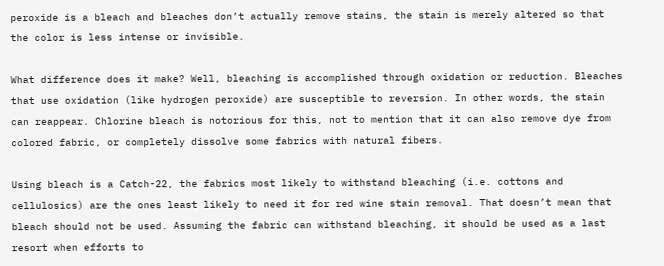peroxide is a bleach and bleaches don’t actually remove stains, the stain is merely altered so that the color is less intense or invisible.

What difference does it make? Well, bleaching is accomplished through oxidation or reduction. Bleaches that use oxidation (like hydrogen peroxide) are susceptible to reversion. In other words, the stain can reappear. Chlorine bleach is notorious for this, not to mention that it can also remove dye from colored fabric, or completely dissolve some fabrics with natural fibers.

Using bleach is a Catch-22, the fabrics most likely to withstand bleaching (i.e. cottons and cellulosics) are the ones least likely to need it for red wine stain removal. That doesn’t mean that bleach should not be used. Assuming the fabric can withstand bleaching, it should be used as a last resort when efforts to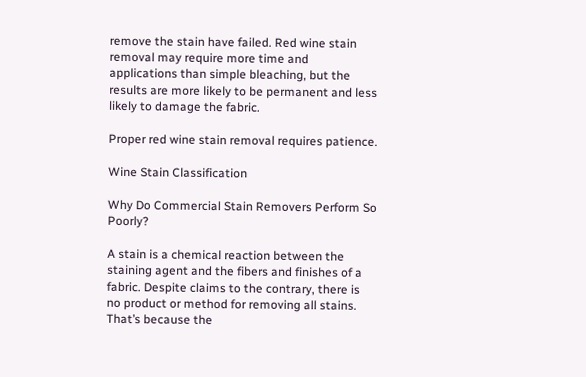remove the stain have failed. Red wine stain removal may require more time and applications than simple bleaching, but the results are more likely to be permanent and less likely to damage the fabric.

Proper red wine stain removal requires patience.

Wine Stain Classification

Why Do Commercial Stain Removers Perform So Poorly?

A stain is a chemical reaction between the staining agent and the fibers and finishes of a fabric. Despite claims to the contrary, there is no product or method for removing all stains. That’s because the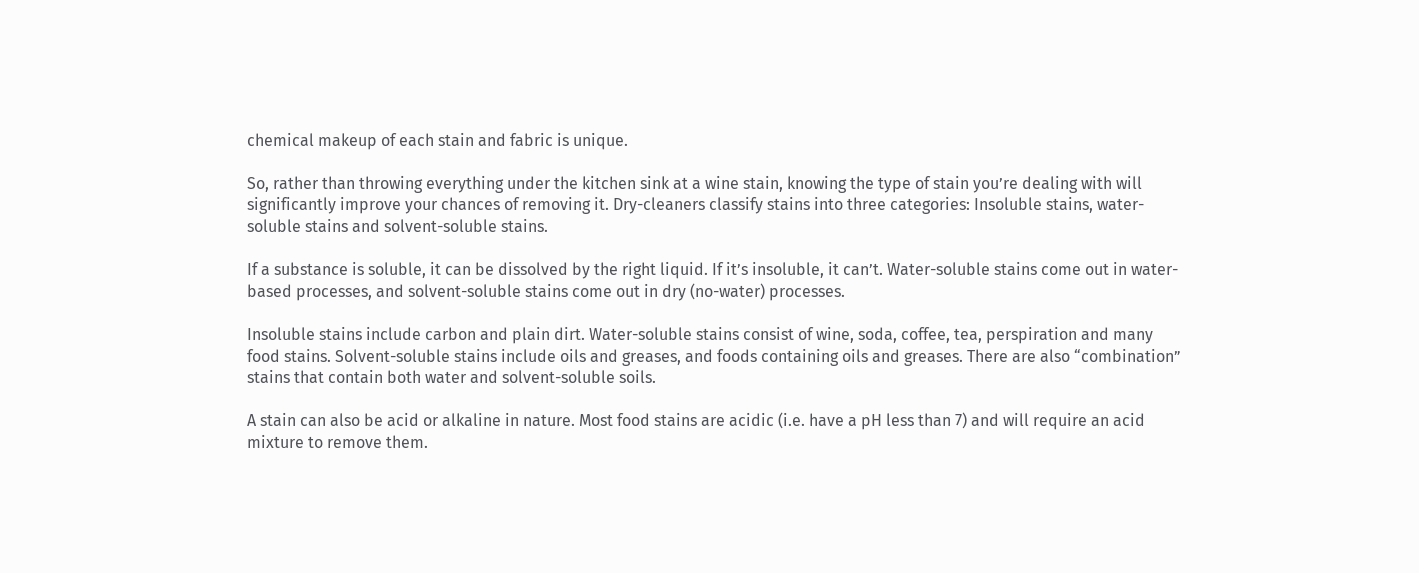chemical makeup of each stain and fabric is unique.

So, rather than throwing everything under the kitchen sink at a wine stain, knowing the type of stain you’re dealing with will significantly improve your chances of removing it. Dry-cleaners classify stains into three categories: Insoluble stains, water-soluble stains and solvent-soluble stains.

If a substance is soluble, it can be dissolved by the right liquid. If it’s insoluble, it can’t. Water-soluble stains come out in water-based processes, and solvent-soluble stains come out in dry (no-water) processes.

Insoluble stains include carbon and plain dirt. Water-soluble stains consist of wine, soda, coffee, tea, perspiration and many food stains. Solvent-soluble stains include oils and greases, and foods containing oils and greases. There are also “combination” stains that contain both water and solvent-soluble soils.

A stain can also be acid or alkaline in nature. Most food stains are acidic (i.e. have a pH less than 7) and will require an acid mixture to remove them.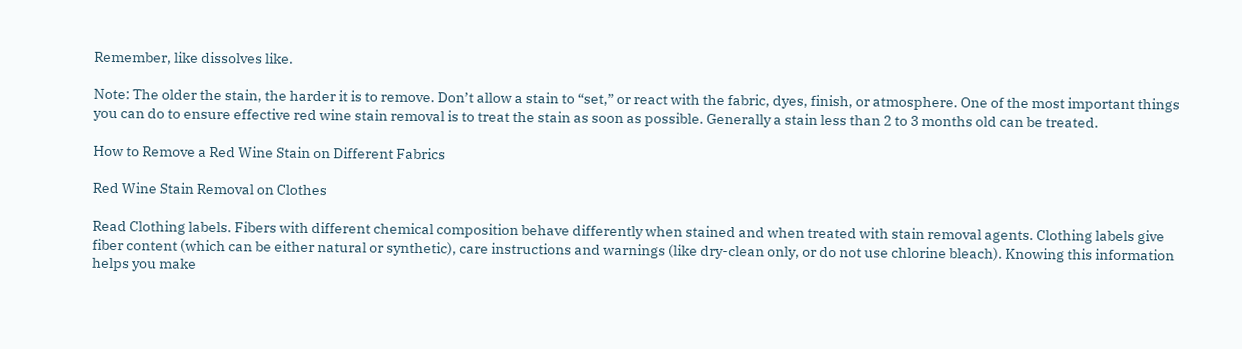Remember, like dissolves like.

Note: The older the stain, the harder it is to remove. Don’t allow a stain to “set,” or react with the fabric, dyes, finish, or atmosphere. One of the most important things you can do to ensure effective red wine stain removal is to treat the stain as soon as possible. Generally a stain less than 2 to 3 months old can be treated.

How to Remove a Red Wine Stain on Different Fabrics

Red Wine Stain Removal on Clothes

Read Clothing labels. Fibers with different chemical composition behave differently when stained and when treated with stain removal agents. Clothing labels give fiber content (which can be either natural or synthetic), care instructions and warnings (like dry-clean only, or do not use chlorine bleach). Knowing this information helps you make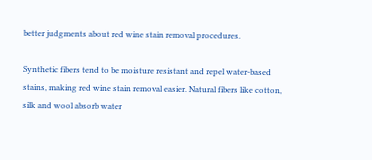better judgments about red wine stain removal procedures.

Synthetic fibers tend to be moisture resistant and repel water-based stains, making red wine stain removal easier. Natural fibers like cotton, silk and wool absorb water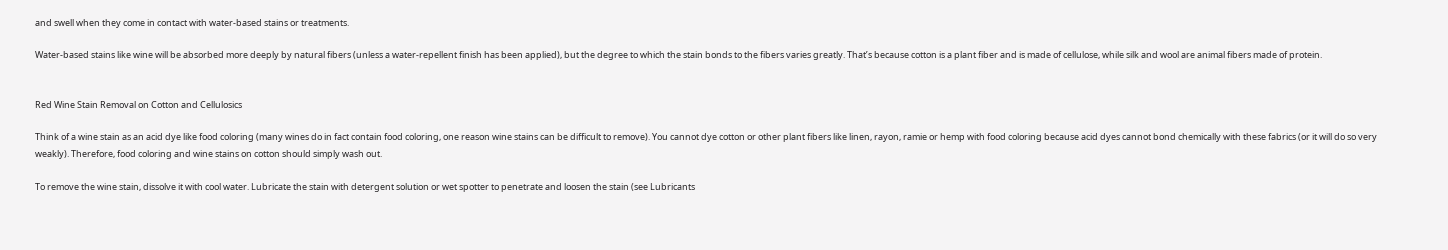and swell when they come in contact with water-based stains or treatments.

Water-based stains like wine will be absorbed more deeply by natural fibers (unless a water-repellent finish has been applied), but the degree to which the stain bonds to the fibers varies greatly. That’s because cotton is a plant fiber and is made of cellulose, while silk and wool are animal fibers made of protein.


Red Wine Stain Removal on Cotton and Cellulosics

Think of a wine stain as an acid dye like food coloring (many wines do in fact contain food coloring, one reason wine stains can be difficult to remove). You cannot dye cotton or other plant fibers like linen, rayon, ramie or hemp with food coloring because acid dyes cannot bond chemically with these fabrics (or it will do so very weakly). Therefore, food coloring and wine stains on cotton should simply wash out.

To remove the wine stain, dissolve it with cool water. Lubricate the stain with detergent solution or wet spotter to penetrate and loosen the stain (see Lubricants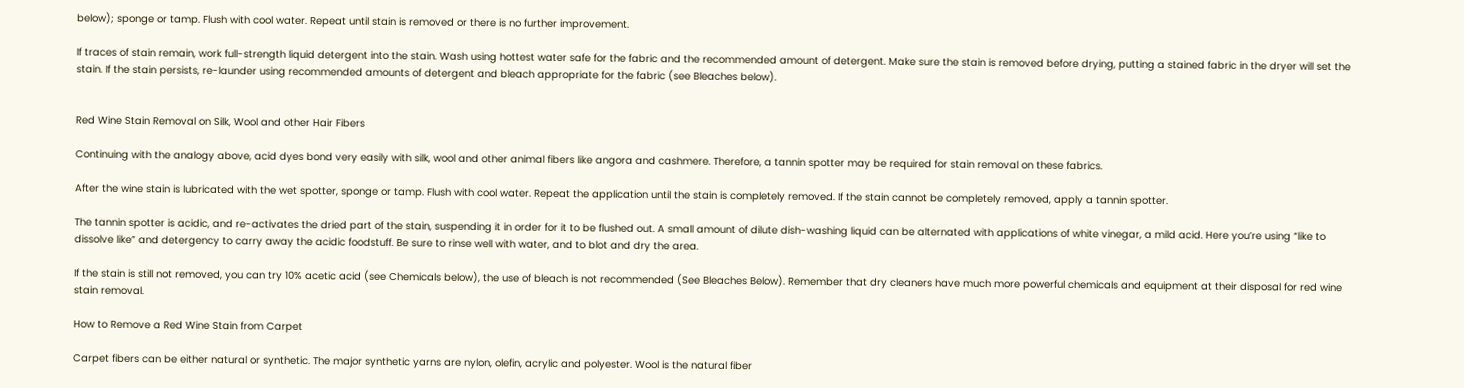below); sponge or tamp. Flush with cool water. Repeat until stain is removed or there is no further improvement.

If traces of stain remain, work full-strength liquid detergent into the stain. Wash using hottest water safe for the fabric and the recommended amount of detergent. Make sure the stain is removed before drying, putting a stained fabric in the dryer will set the stain. If the stain persists, re-launder using recommended amounts of detergent and bleach appropriate for the fabric (see Bleaches below).


Red Wine Stain Removal on Silk, Wool and other Hair Fibers

Continuing with the analogy above, acid dyes bond very easily with silk, wool and other animal fibers like angora and cashmere. Therefore, a tannin spotter may be required for stain removal on these fabrics.

After the wine stain is lubricated with the wet spotter, sponge or tamp. Flush with cool water. Repeat the application until the stain is completely removed. If the stain cannot be completely removed, apply a tannin spotter.

The tannin spotter is acidic, and re-activates the dried part of the stain, suspending it in order for it to be flushed out. A small amount of dilute dish-washing liquid can be alternated with applications of white vinegar, a mild acid. Here you’re using “like to dissolve like” and detergency to carry away the acidic foodstuff. Be sure to rinse well with water, and to blot and dry the area.

If the stain is still not removed, you can try 10% acetic acid (see Chemicals below), the use of bleach is not recommended (See Bleaches Below). Remember that dry cleaners have much more powerful chemicals and equipment at their disposal for red wine stain removal.

How to Remove a Red Wine Stain from Carpet

Carpet fibers can be either natural or synthetic. The major synthetic yarns are nylon, olefin, acrylic and polyester. Wool is the natural fiber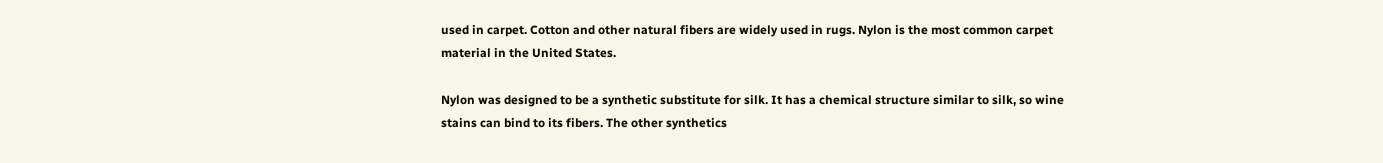used in carpet. Cotton and other natural fibers are widely used in rugs. Nylon is the most common carpet material in the United States.

Nylon was designed to be a synthetic substitute for silk. It has a chemical structure similar to silk, so wine stains can bind to its fibers. The other synthetics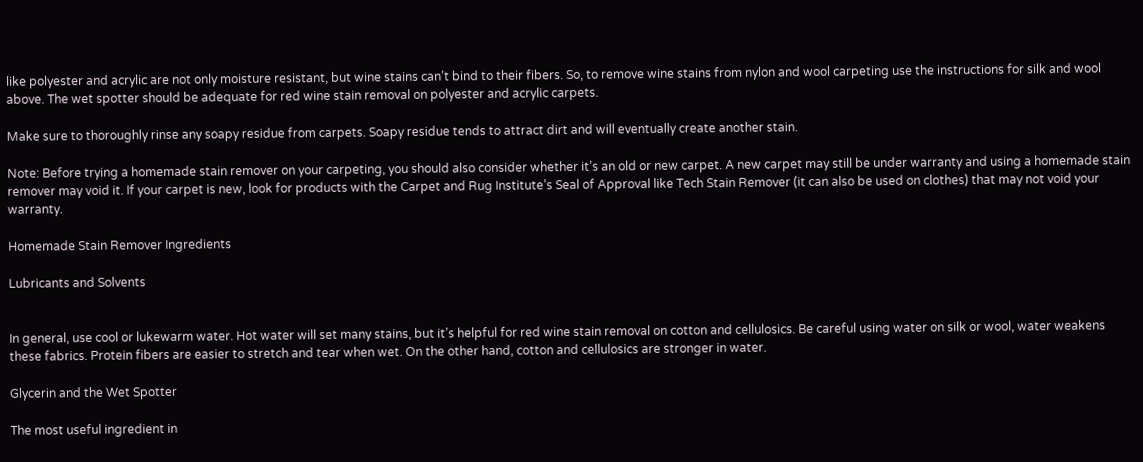like polyester and acrylic are not only moisture resistant, but wine stains can’t bind to their fibers. So, to remove wine stains from nylon and wool carpeting use the instructions for silk and wool above. The wet spotter should be adequate for red wine stain removal on polyester and acrylic carpets.

Make sure to thoroughly rinse any soapy residue from carpets. Soapy residue tends to attract dirt and will eventually create another stain.

Note: Before trying a homemade stain remover on your carpeting, you should also consider whether it’s an old or new carpet. A new carpet may still be under warranty and using a homemade stain remover may void it. If your carpet is new, look for products with the Carpet and Rug Institute’s Seal of Approval like Tech Stain Remover (it can also be used on clothes) that may not void your warranty.

Homemade Stain Remover Ingredients

Lubricants and Solvents


In general, use cool or lukewarm water. Hot water will set many stains, but it’s helpful for red wine stain removal on cotton and cellulosics. Be careful using water on silk or wool, water weakens these fabrics. Protein fibers are easier to stretch and tear when wet. On the other hand, cotton and cellulosics are stronger in water.

Glycerin and the Wet Spotter

The most useful ingredient in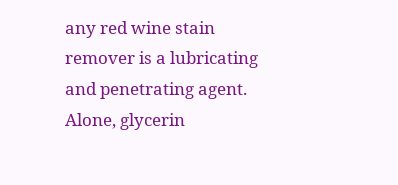any red wine stain remover is a lubricating and penetrating agent. Alone, glycerin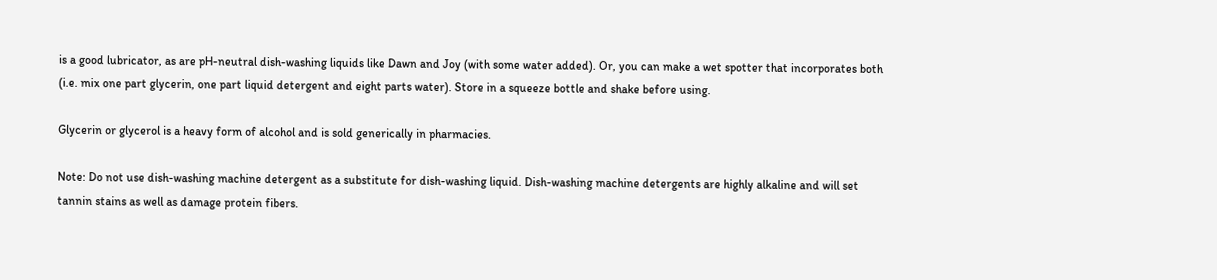is a good lubricator, as are pH-neutral dish-washing liquids like Dawn and Joy (with some water added). Or, you can make a wet spotter that incorporates both (i.e. mix one part glycerin, one part liquid detergent and eight parts water). Store in a squeeze bottle and shake before using.

Glycerin or glycerol is a heavy form of alcohol and is sold generically in pharmacies.

Note: Do not use dish-washing machine detergent as a substitute for dish-washing liquid. Dish-washing machine detergents are highly alkaline and will set tannin stains as well as damage protein fibers.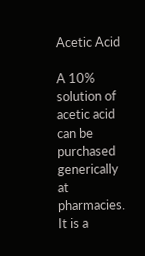Acetic Acid

A 10% solution of acetic acid can be purchased generically at pharmacies. It is a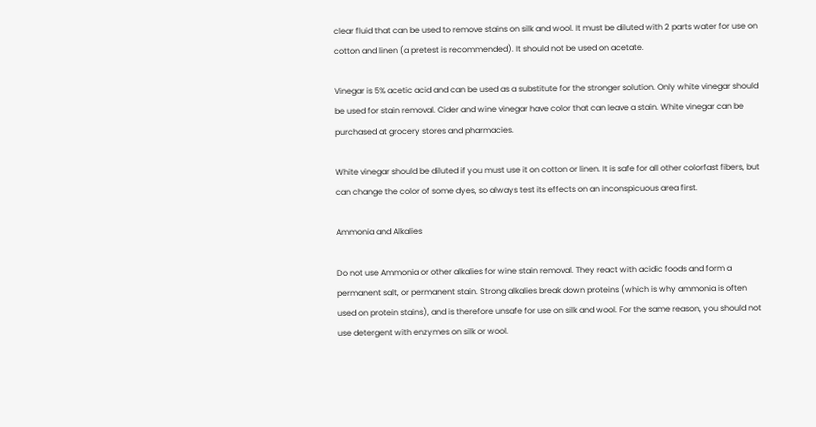clear fluid that can be used to remove stains on silk and wool. It must be diluted with 2 parts water for use on cotton and linen (a pretest is recommended). It should not be used on acetate.

Vinegar is 5% acetic acid and can be used as a substitute for the stronger solution. Only white vinegar should be used for stain removal. Cider and wine vinegar have color that can leave a stain. White vinegar can be purchased at grocery stores and pharmacies.

White vinegar should be diluted if you must use it on cotton or linen. It is safe for all other colorfast fibers, but can change the color of some dyes, so always test its effects on an inconspicuous area first.

Ammonia and Alkalies

Do not use Ammonia or other alkalies for wine stain removal. They react with acidic foods and form a permanent salt, or permanent stain. Strong alkalies break down proteins (which is why ammonia is often used on protein stains), and is therefore unsafe for use on silk and wool. For the same reason, you should not use detergent with enzymes on silk or wool.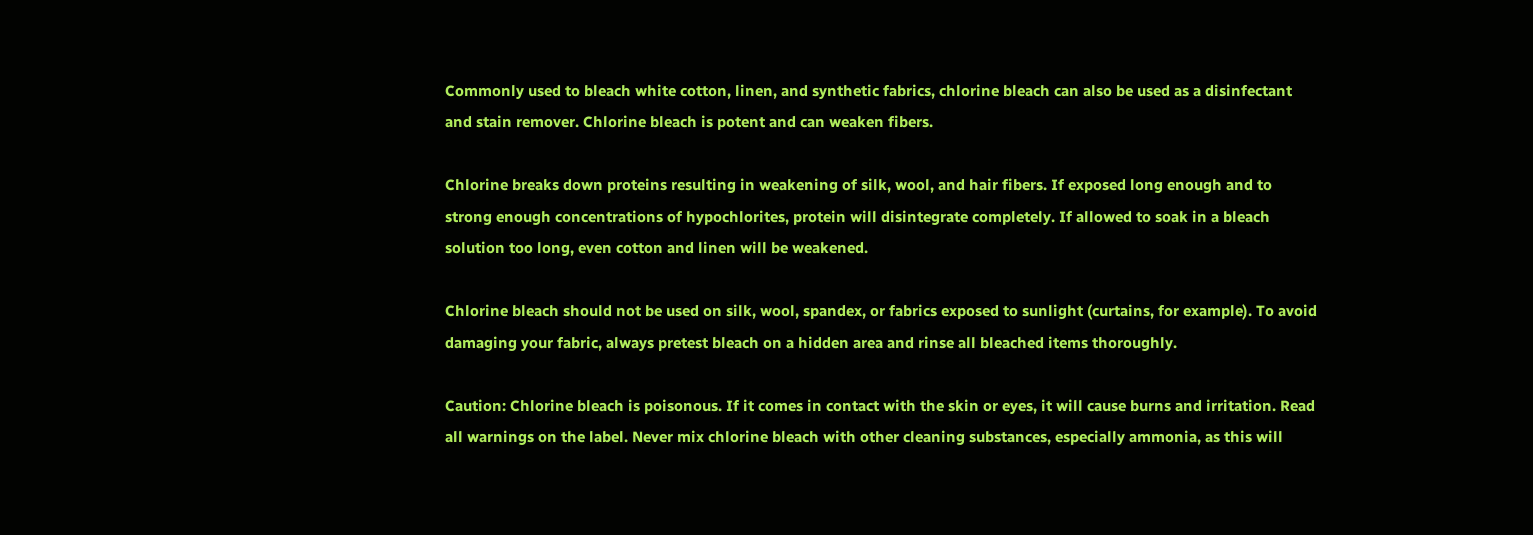Commonly used to bleach white cotton, linen, and synthetic fabrics, chlorine bleach can also be used as a disinfectant and stain remover. Chlorine bleach is potent and can weaken fibers.

Chlorine breaks down proteins resulting in weakening of silk, wool, and hair fibers. If exposed long enough and to strong enough concentrations of hypochlorites, protein will disintegrate completely. If allowed to soak in a bleach solution too long, even cotton and linen will be weakened.

Chlorine bleach should not be used on silk, wool, spandex, or fabrics exposed to sunlight (curtains, for example). To avoid damaging your fabric, always pretest bleach on a hidden area and rinse all bleached items thoroughly.

Caution: Chlorine bleach is poisonous. If it comes in contact with the skin or eyes, it will cause burns and irritation. Read all warnings on the label. Never mix chlorine bleach with other cleaning substances, especially ammonia, as this will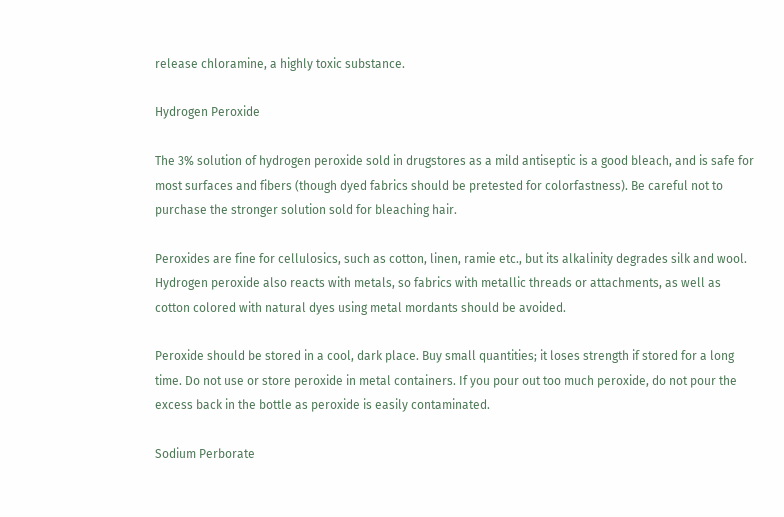release chloramine, a highly toxic substance.

Hydrogen Peroxide

The 3% solution of hydrogen peroxide sold in drugstores as a mild antiseptic is a good bleach, and is safe for most surfaces and fibers (though dyed fabrics should be pretested for colorfastness). Be careful not to purchase the stronger solution sold for bleaching hair.

Peroxides are fine for cellulosics, such as cotton, linen, ramie etc., but its alkalinity degrades silk and wool. Hydrogen peroxide also reacts with metals, so fabrics with metallic threads or attachments, as well as cotton colored with natural dyes using metal mordants should be avoided.

Peroxide should be stored in a cool, dark place. Buy small quantities; it loses strength if stored for a long time. Do not use or store peroxide in metal containers. If you pour out too much peroxide, do not pour the excess back in the bottle as peroxide is easily contaminated.

Sodium Perborate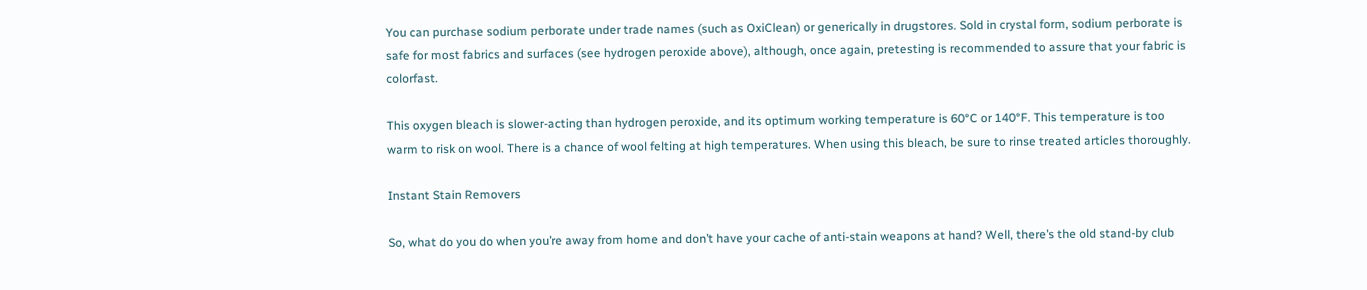You can purchase sodium perborate under trade names (such as OxiClean) or generically in drugstores. Sold in crystal form, sodium perborate is safe for most fabrics and surfaces (see hydrogen peroxide above), although, once again, pretesting is recommended to assure that your fabric is colorfast.

This oxygen bleach is slower-acting than hydrogen peroxide, and its optimum working temperature is 60°C or 140°F. This temperature is too warm to risk on wool. There is a chance of wool felting at high temperatures. When using this bleach, be sure to rinse treated articles thoroughly.

Instant Stain Removers

So, what do you do when you’re away from home and don’t have your cache of anti-stain weapons at hand? Well, there’s the old stand-by club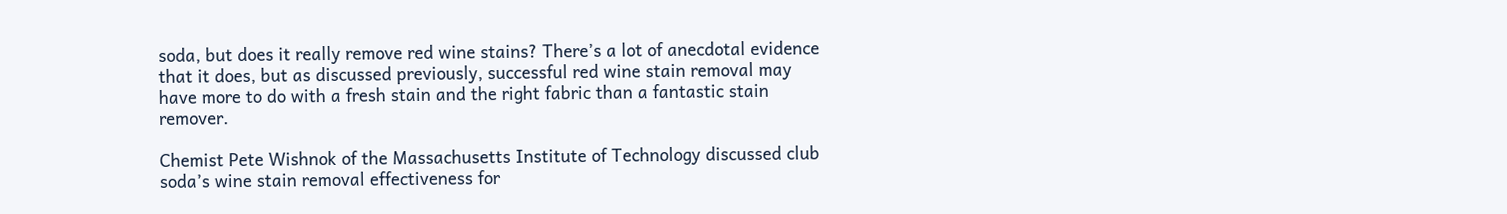soda, but does it really remove red wine stains? There’s a lot of anecdotal evidence that it does, but as discussed previously, successful red wine stain removal may have more to do with a fresh stain and the right fabric than a fantastic stain remover.

Chemist Pete Wishnok of the Massachusetts Institute of Technology discussed club soda’s wine stain removal effectiveness for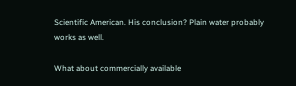Scientific American. His conclusion? Plain water probably works as well.

What about commercially available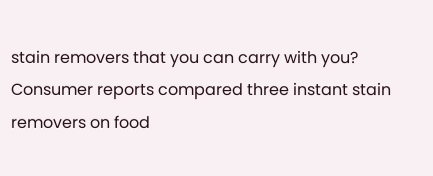stain removers that you can carry with you? Consumer reports compared three instant stain removers on food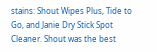stains: Shout Wipes Plus, Tide to Go, and Janie Dry Stick Spot Cleaner. Shout was the best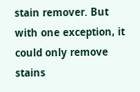stain remover. But with one exception, it could only remove stains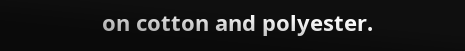on cotton and polyester.